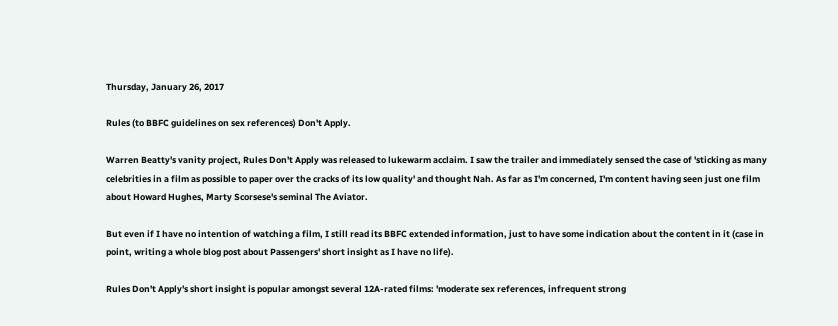Thursday, January 26, 2017

Rules (to BBFC guidelines on sex references) Don't Apply.

Warren Beatty's vanity project, Rules Don't Apply was released to lukewarm acclaim. I saw the trailer and immediately sensed the case of 'sticking as many celebrities in a film as possible to paper over the cracks of its low quality' and thought Nah. As far as I'm concerned, I'm content having seen just one film about Howard Hughes, Marty Scorsese's seminal The Aviator.

But even if I have no intention of watching a film, I still read its BBFC extended information, just to have some indication about the content in it (case in point, writing a whole blog post about Passengers' short insight as I have no life).

Rules Don't Apply's short insight is popular amongst several 12A-rated films: 'moderate sex references, infrequent strong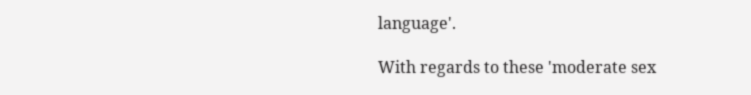language'.

With regards to these 'moderate sex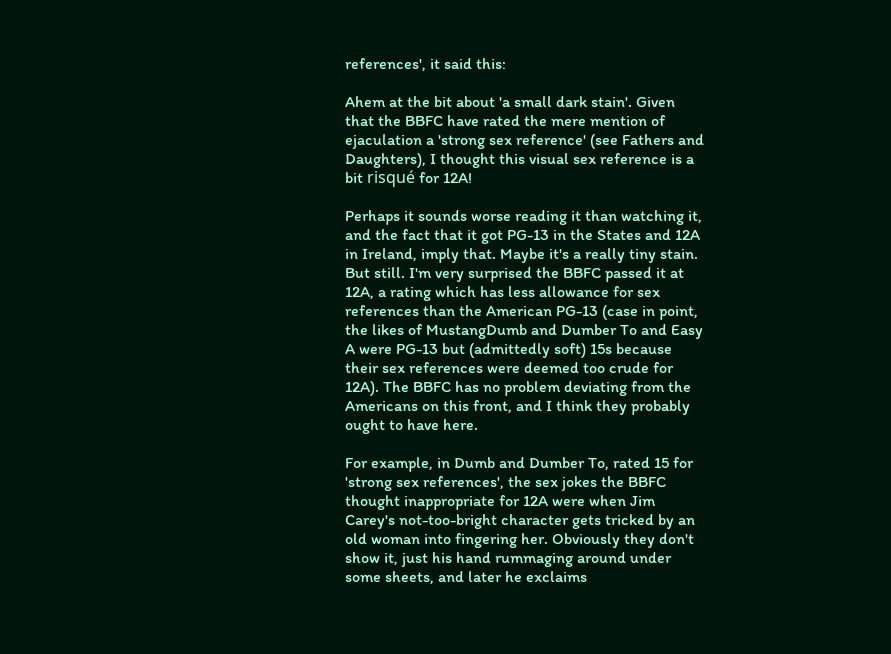references', it said this:

Ahem at the bit about 'a small dark stain'. Given that the BBFC have rated the mere mention of ejaculation a 'strong sex reference' (see Fathers and Daughters), I thought this visual sex reference is a bit risqué for 12A!

Perhaps it sounds worse reading it than watching it, and the fact that it got PG-13 in the States and 12A in Ireland, imply that. Maybe it's a really tiny stain. But still. I'm very surprised the BBFC passed it at 12A, a rating which has less allowance for sex references than the American PG-13 (case in point, the likes of MustangDumb and Dumber To and Easy A were PG-13 but (admittedly soft) 15s because their sex references were deemed too crude for 12A). The BBFC has no problem deviating from the Americans on this front, and I think they probably ought to have here.

For example, in Dumb and Dumber To, rated 15 for 'strong sex references', the sex jokes the BBFC thought inappropriate for 12A were when Jim Carey's not-too-bright character gets tricked by an old woman into fingering her. Obviously they don't show it, just his hand rummaging around under some sheets, and later he exclaims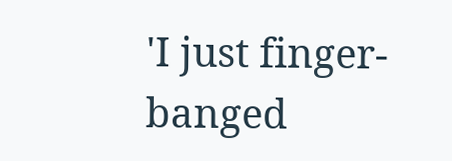'I just finger-banged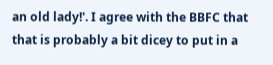an old lady!'. I agree with the BBFC that that is probably a bit dicey to put in a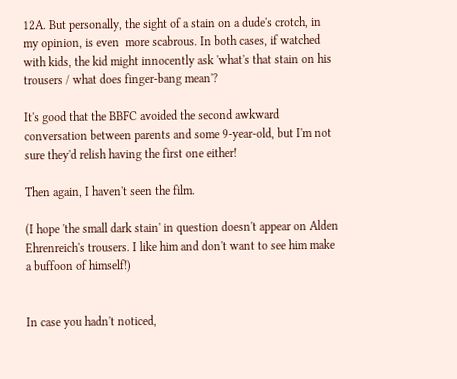12A. But personally, the sight of a stain on a dude's crotch, in my opinion, is even  more scabrous. In both cases, if watched with kids, the kid might innocently ask 'what's that stain on his trousers / what does finger-bang mean'?

It's good that the BBFC avoided the second awkward conversation between parents and some 9-year-old, but I'm not sure they'd relish having the first one either!

Then again, I haven't seen the film.

(I hope 'the small dark stain' in question doesn't appear on Alden Ehrenreich's trousers. I like him and don't want to see him make a buffoon of himself!)


In case you hadn't noticed,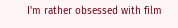I'm rather obsessed with film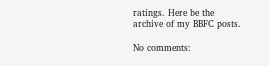ratings. Here be the archive of my BBFC posts.

No comments: